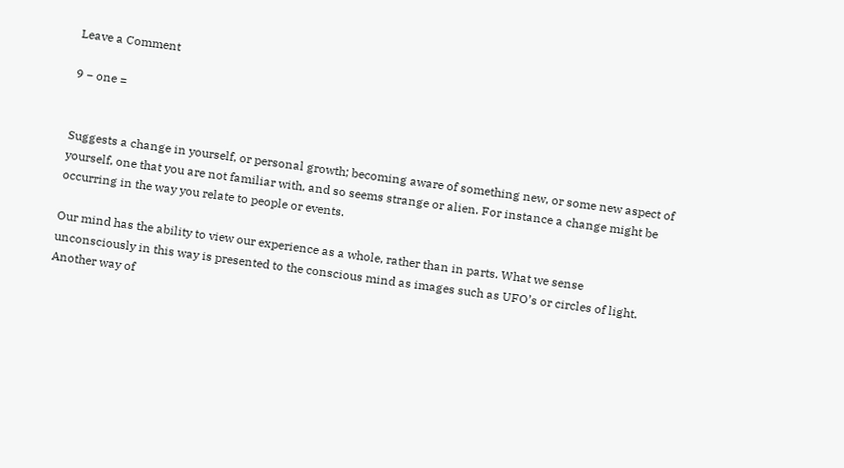Leave a Comment

9 − one =


Suggests a change in yourself, or personal growth; becoming aware of something new, or some new aspect of yourself, one that you are not familiar with, and so seems strange or alien. For instance a change might be occurring in the way you relate to people or events.

Our mind has the ability to view our experience as a whole, rather than in parts. What we sense unconsciously in this way is presented to the conscious mind as images such as UFO’s or circles of light. Another way of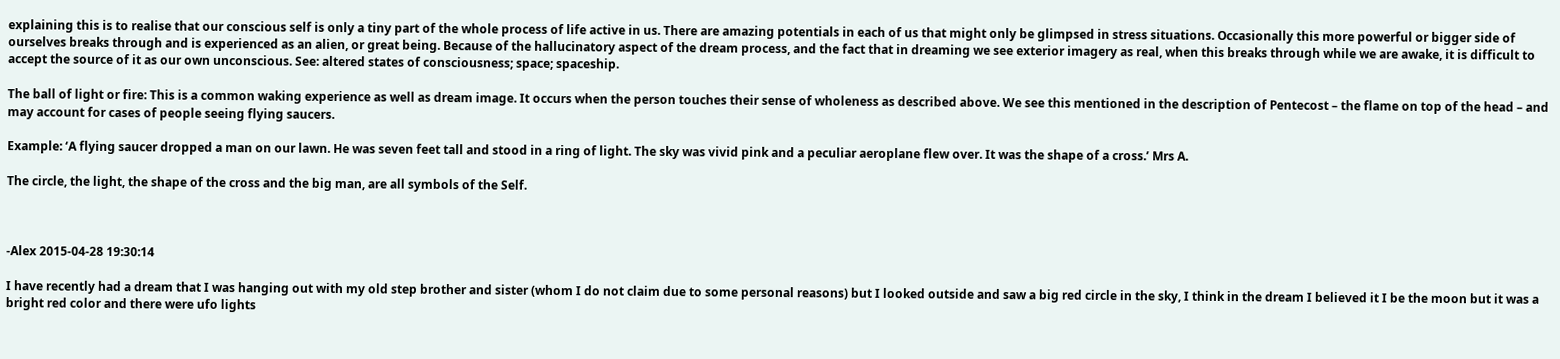explaining this is to realise that our conscious self is only a tiny part of the whole process of life active in us. There are amazing potentials in each of us that might only be glimpsed in stress situations. Occasionally this more powerful or bigger side of ourselves breaks through and is experienced as an alien, or great being. Because of the hallucinatory aspect of the dream process, and the fact that in dreaming we see exterior imagery as real, when this breaks through while we are awake, it is difficult to accept the source of it as our own unconscious. See: altered states of consciousness; space; spaceship.

The ball of light or fire: This is a common waking experience as well as dream image. It occurs when the person touches their sense of wholeness as described above. We see this mentioned in the description of Pentecost – the flame on top of the head – and may account for cases of people seeing flying saucers.

Example: ‘A flying saucer dropped a man on our lawn. He was seven feet tall and stood in a ring of light. The sky was vivid pink and a peculiar aeroplane flew over. It was the shape of a cross.’ Mrs A.

The circle, the light, the shape of the cross and the big man, are all symbols of the Self.



-Alex 2015-04-28 19:30:14

I have recently had a dream that I was hanging out with my old step brother and sister (whom I do not claim due to some personal reasons) but I looked outside and saw a big red circle in the sky, I think in the dream I believed it I be the moon but it was a bright red color and there were ufo lights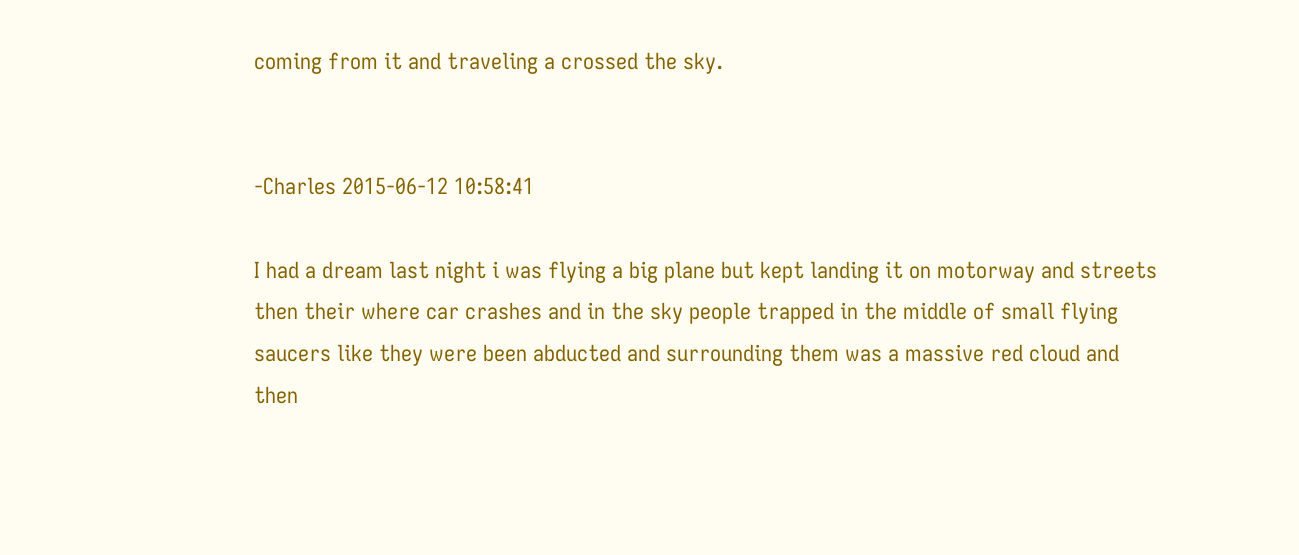coming from it and traveling a crossed the sky.


-Charles 2015-06-12 10:58:41

I had a dream last night i was flying a big plane but kept landing it on motorway and streets then their where car crashes and in the sky people trapped in the middle of small flying saucers like they were been abducted and surrounding them was a massive red cloud and then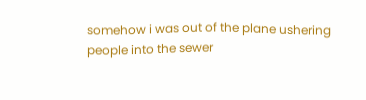somehow i was out of the plane ushering people into the sewer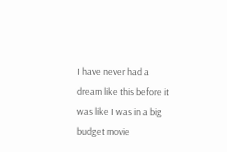I have never had a dream like this before it was like I was in a big budget movie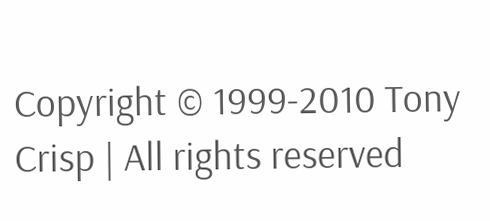Copyright © 1999-2010 Tony Crisp | All rights reserved